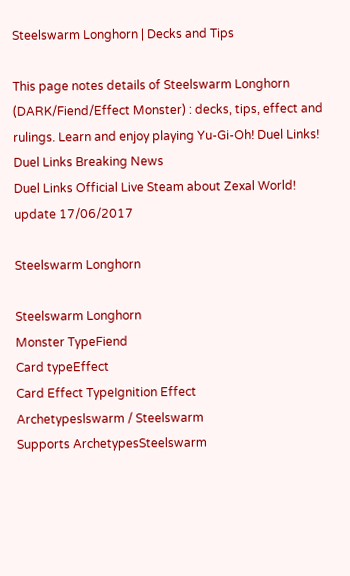Steelswarm Longhorn | Decks and Tips

This page notes details of Steelswarm Longhorn (DARK/Fiend/Effect Monster) : decks, tips, effect and rulings. Learn and enjoy playing Yu-Gi-Oh! Duel Links!
Duel Links Breaking News
Duel Links Official Live Steam about Zexal World!
update 17/06/2017

Steelswarm Longhorn

Steelswarm Longhorn
Monster TypeFiend
Card typeEffect
Card Effect TypeIgnition Effect
Archetypeslswarm / Steelswarm
Supports ArchetypesSteelswarm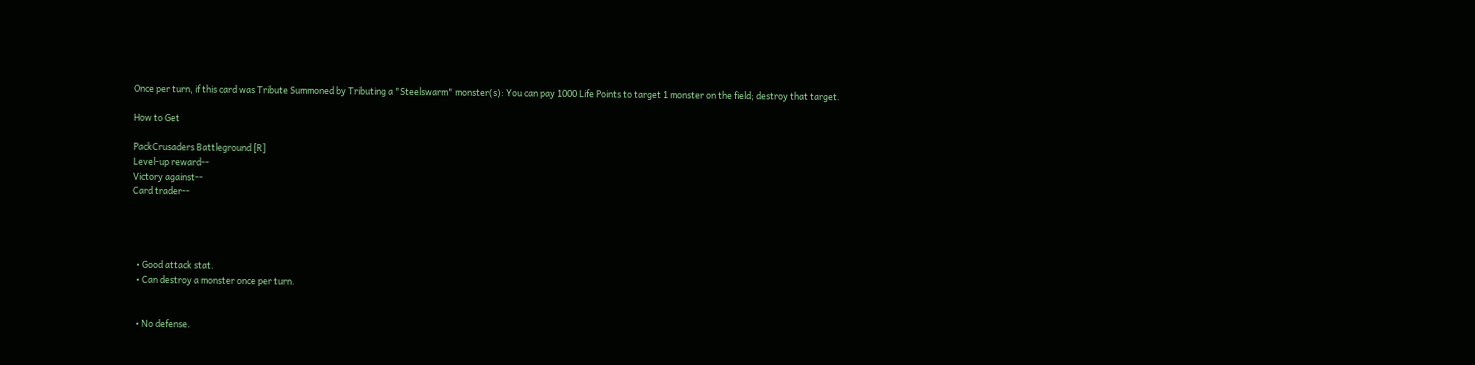Once per turn, if this card was Tribute Summoned by Tributing a "Steelswarm" monster(s): You can pay 1000 Life Points to target 1 monster on the field; destroy that target.

How to Get

PackCrusaders Battleground [R]
Level-up reward--
Victory against--
Card trader--




  • Good attack stat.
  • Can destroy a monster once per turn.


  • No defense.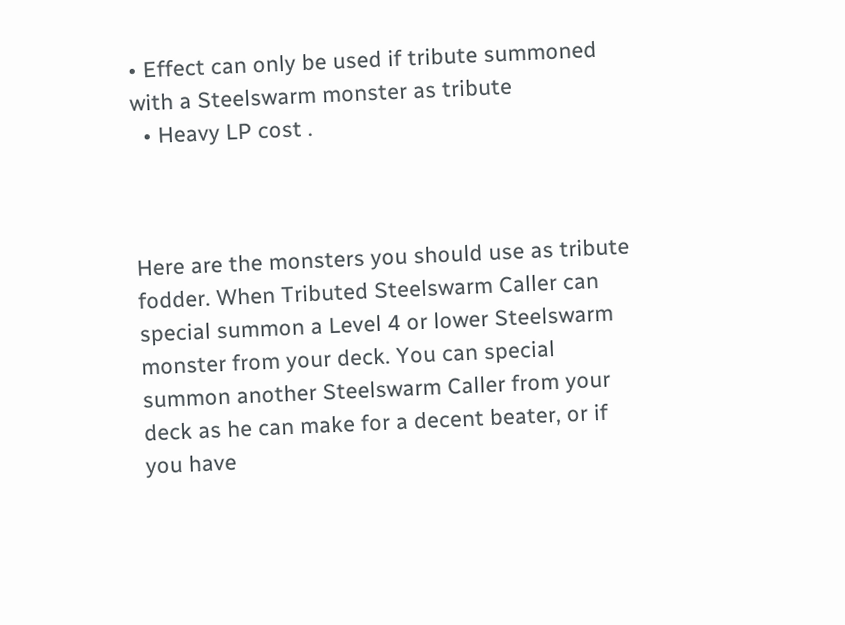• Effect can only be used if tribute summoned with a Steelswarm monster as tribute
  • Heavy LP cost .



Here are the monsters you should use as tribute fodder. When Tributed Steelswarm Caller can special summon a Level 4 or lower Steelswarm monster from your deck. You can special summon another Steelswarm Caller from your deck as he can make for a decent beater, or if you have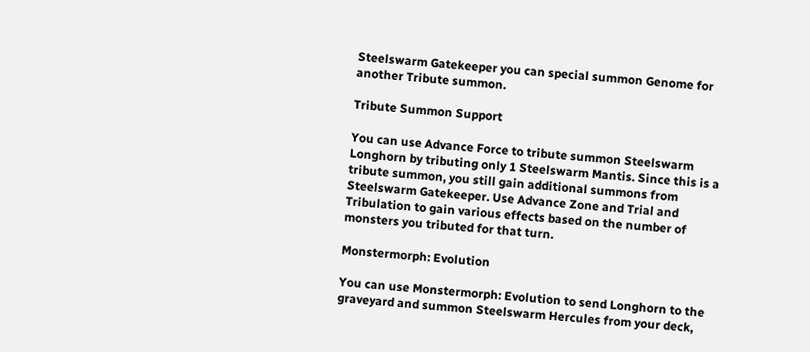Steelswarm Gatekeeper you can special summon Genome for another Tribute summon.

Tribute Summon Support

You can use Advance Force to tribute summon Steelswarm Longhorn by tributing only 1 Steelswarm Mantis. Since this is a tribute summon, you still gain additional summons from Steelswarm Gatekeeper. Use Advance Zone and Trial and Tribulation to gain various effects based on the number of monsters you tributed for that turn.

Monstermorph: Evolution

You can use Monstermorph: Evolution to send Longhorn to the graveyard and summon Steelswarm Hercules from your deck,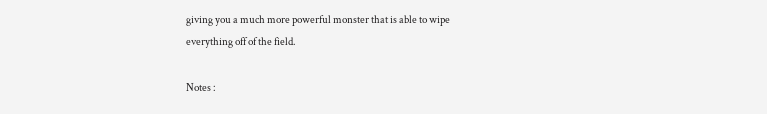giving you a much more powerful monster that is able to wipe everything off of the field.

Notes :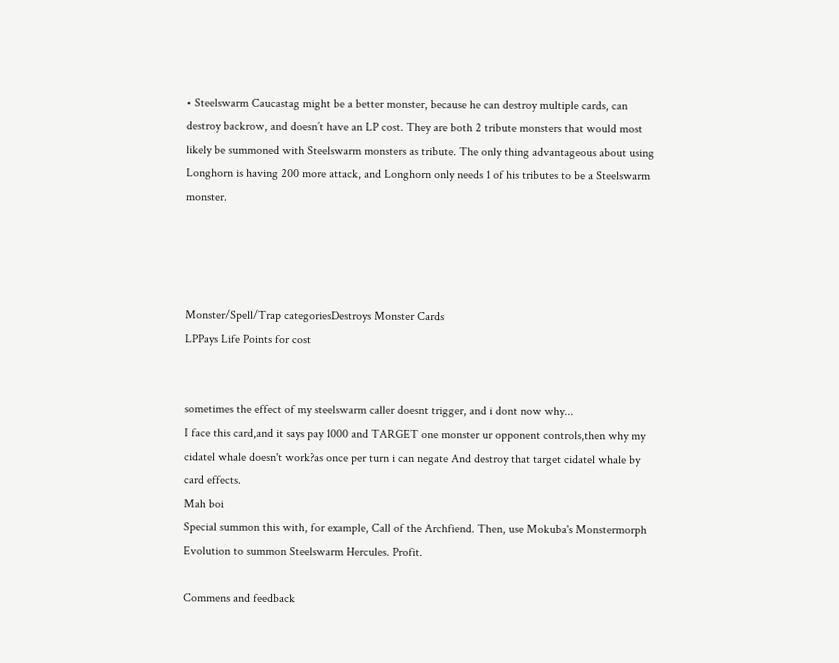• Steelswarm Caucastag might be a better monster, because he can destroy multiple cards, can destroy backrow, and doesn’t have an LP cost. They are both 2 tribute monsters that would most likely be summoned with Steelswarm monsters as tribute. The only thing advantageous about using Longhorn is having 200 more attack, and Longhorn only needs 1 of his tributes to be a Steelswarm monster.




Monster/Spell/Trap categoriesDestroys Monster Cards
LPPays Life Points for cost


sometimes the effect of my steelswarm caller doesnt trigger, and i dont now why...
I face this card,and it says pay 1000 and TARGET one monster ur opponent controls,then why my cidatel whale doesn't work?as once per turn i can negate And destroy that target cidatel whale by card effects.
Mah boi
Special summon this with, for example, Call of the Archfiend. Then, use Mokuba's Monstermorph Evolution to summon Steelswarm Hercules. Profit.

Commens and feedback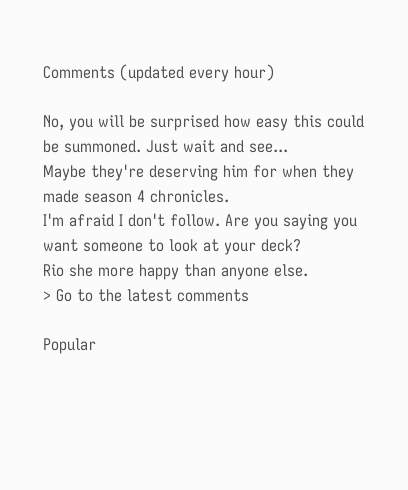Comments (updated every hour)

No, you will be surprised how easy this could be summoned. Just wait and see...
Maybe they're deserving him for when they made season 4 chronicles.
I'm afraid I don't follow. Are you saying you want someone to look at your deck?
Rio she more happy than anyone else.
> Go to the latest comments

Popular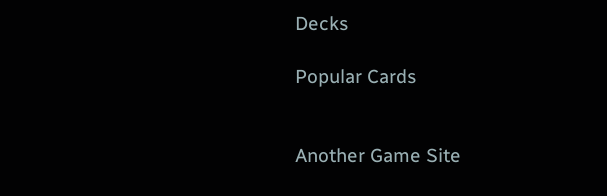Decks

Popular Cards


Another Game Site